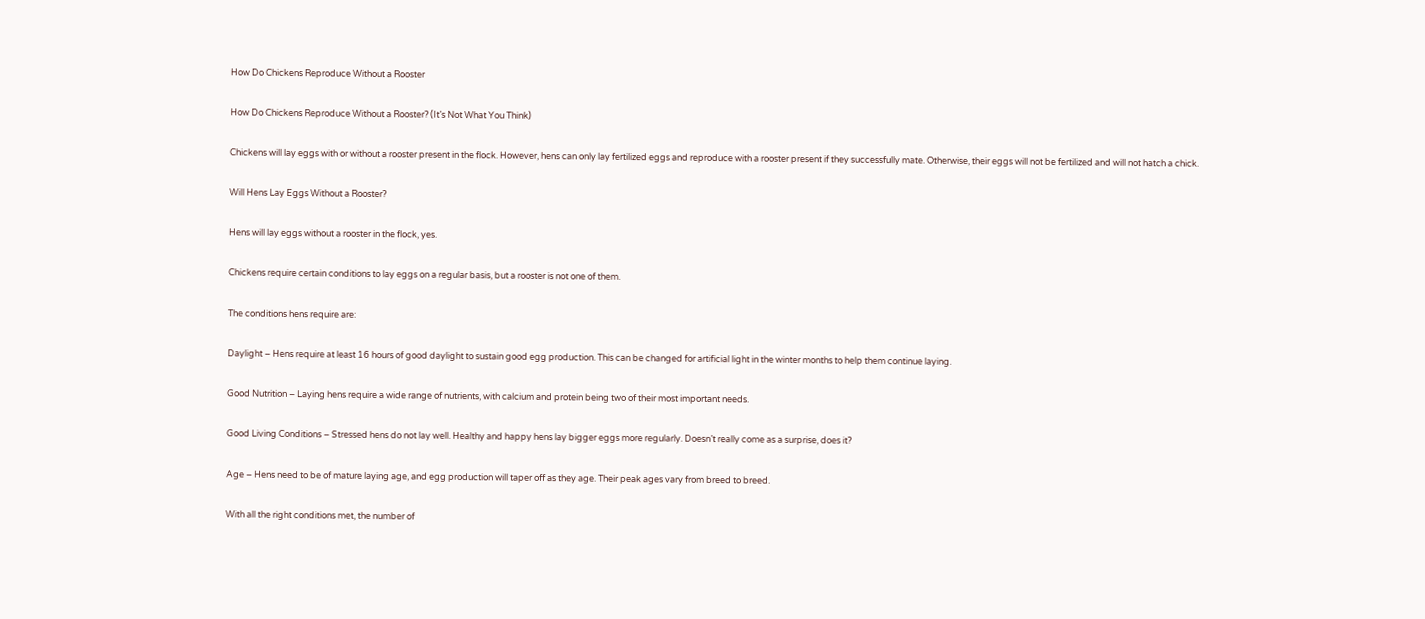How Do Chickens Reproduce Without a Rooster

How Do Chickens Reproduce Without a Rooster? (It’s Not What You Think)

Chickens will lay eggs with or without a rooster present in the flock. However, hens can only lay fertilized eggs and reproduce with a rooster present if they successfully mate. Otherwise, their eggs will not be fertilized and will not hatch a chick.

Will Hens Lay Eggs Without a Rooster?

Hens will lay eggs without a rooster in the flock, yes.

Chickens require certain conditions to lay eggs on a regular basis, but a rooster is not one of them.

The conditions hens require are:

Daylight – Hens require at least 16 hours of good daylight to sustain good egg production. This can be changed for artificial light in the winter months to help them continue laying.

Good Nutrition – Laying hens require a wide range of nutrients, with calcium and protein being two of their most important needs.

Good Living Conditions – Stressed hens do not lay well. Healthy and happy hens lay bigger eggs more regularly. Doesn’t really come as a surprise, does it?

Age – Hens need to be of mature laying age, and egg production will taper off as they age. Their peak ages vary from breed to breed.

With all the right conditions met, the number of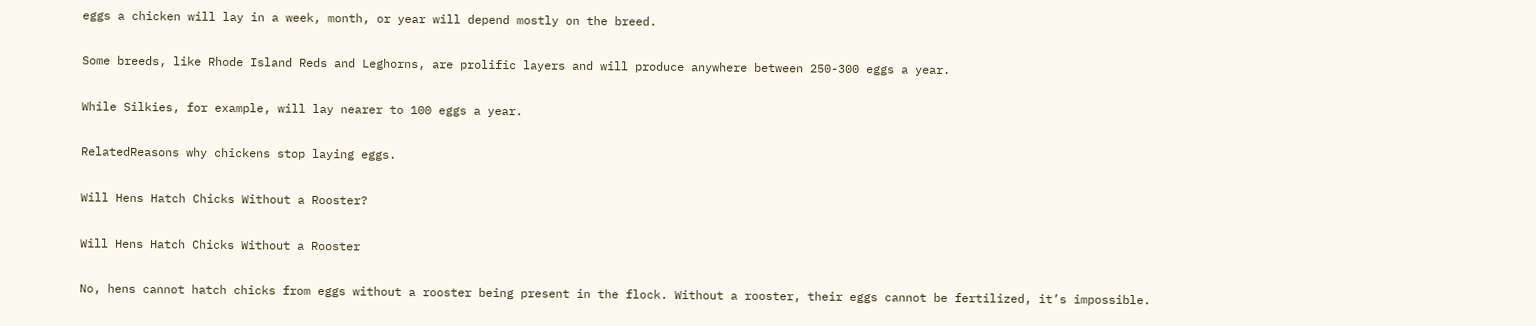eggs a chicken will lay in a week, month, or year will depend mostly on the breed.

Some breeds, like Rhode Island Reds and Leghorns, are prolific layers and will produce anywhere between 250-300 eggs a year.

While Silkies, for example, will lay nearer to 100 eggs a year.

RelatedReasons why chickens stop laying eggs.

Will Hens Hatch Chicks Without a Rooster?

Will Hens Hatch Chicks Without a Rooster

No, hens cannot hatch chicks from eggs without a rooster being present in the flock. Without a rooster, their eggs cannot be fertilized, it’s impossible.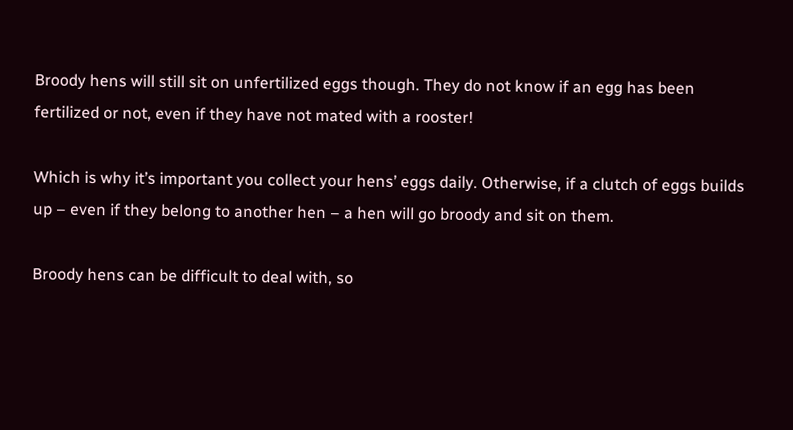Broody hens will still sit on unfertilized eggs though. They do not know if an egg has been fertilized or not, even if they have not mated with a rooster!

Which is why it’s important you collect your hens’ eggs daily. Otherwise, if a clutch of eggs builds up – even if they belong to another hen – a hen will go broody and sit on them.

Broody hens can be difficult to deal with, so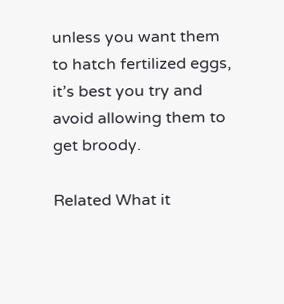unless you want them to hatch fertilized eggs, it’s best you try and avoid allowing them to get broody.

Related What it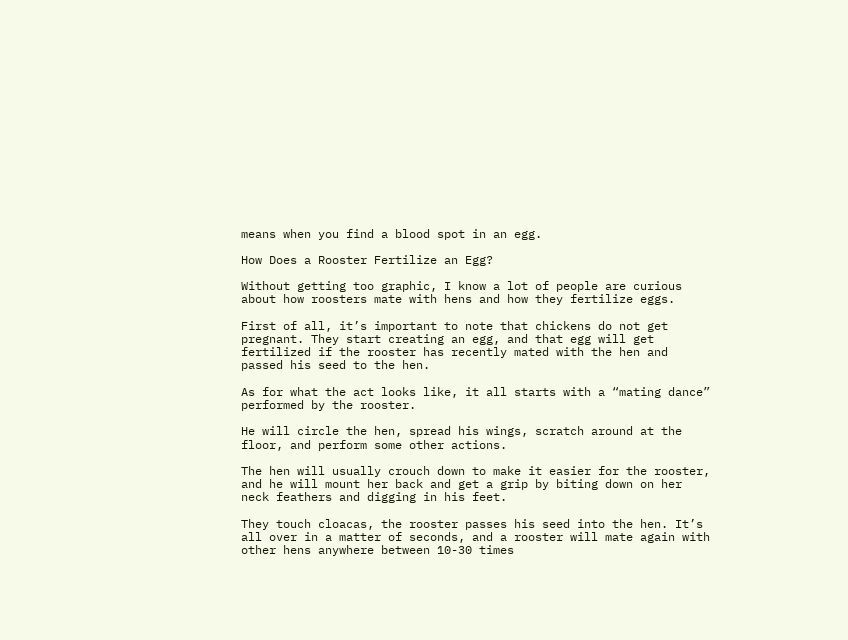means when you find a blood spot in an egg.

How Does a Rooster Fertilize an Egg?

Without getting too graphic, I know a lot of people are curious about how roosters mate with hens and how they fertilize eggs.

First of all, it’s important to note that chickens do not get pregnant. They start creating an egg, and that egg will get fertilized if the rooster has recently mated with the hen and passed his seed to the hen.

As for what the act looks like, it all starts with a “mating dance” performed by the rooster.

He will circle the hen, spread his wings, scratch around at the floor, and perform some other actions.

The hen will usually crouch down to make it easier for the rooster, and he will mount her back and get a grip by biting down on her neck feathers and digging in his feet.

They touch cloacas, the rooster passes his seed into the hen. It’s all over in a matter of seconds, and a rooster will mate again with other hens anywhere between 10-30 times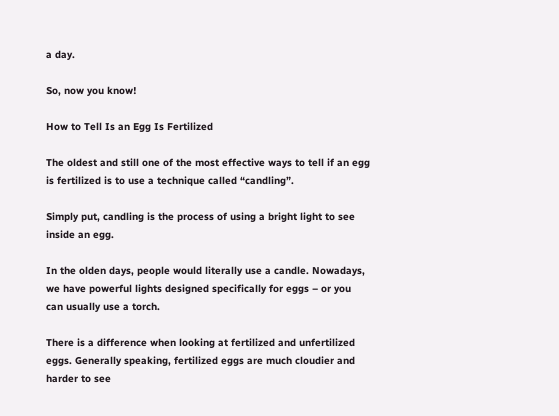a day.

So, now you know!

How to Tell Is an Egg Is Fertilized

The oldest and still one of the most effective ways to tell if an egg is fertilized is to use a technique called “candling”.

Simply put, candling is the process of using a bright light to see inside an egg.

In the olden days, people would literally use a candle. Nowadays, we have powerful lights designed specifically for eggs – or you can usually use a torch.

There is a difference when looking at fertilized and unfertilized eggs. Generally speaking, fertilized eggs are much cloudier and harder to see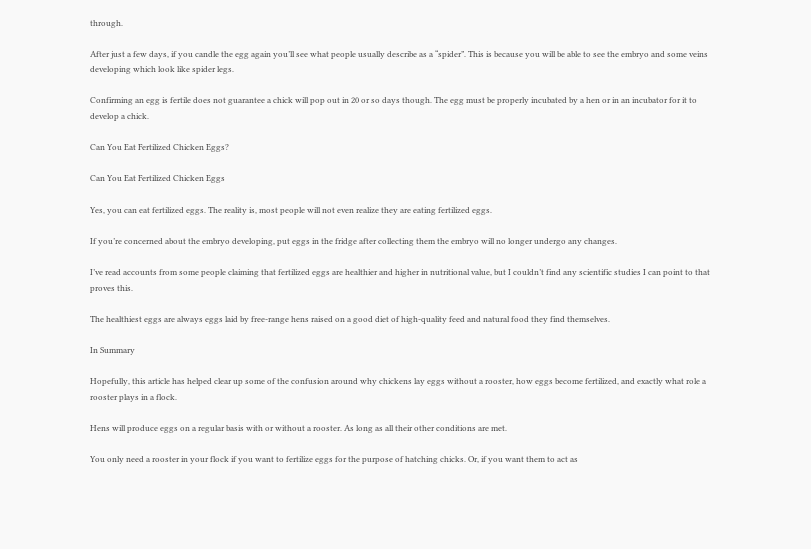through.

After just a few days, if you candle the egg again you’ll see what people usually describe as a “spider”. This is because you will be able to see the embryo and some veins developing which look like spider legs.

Confirming an egg is fertile does not guarantee a chick will pop out in 20 or so days though. The egg must be properly incubated by a hen or in an incubator for it to develop a chick.

Can You Eat Fertilized Chicken Eggs?

Can You Eat Fertilized Chicken Eggs

Yes, you can eat fertilized eggs. The reality is, most people will not even realize they are eating fertilized eggs.

If you’re concerned about the embryo developing, put eggs in the fridge after collecting them the embryo will no longer undergo any changes.

I’ve read accounts from some people claiming that fertilized eggs are healthier and higher in nutritional value, but I couldn’t find any scientific studies I can point to that proves this.

The healthiest eggs are always eggs laid by free-range hens raised on a good diet of high-quality feed and natural food they find themselves.

In Summary

Hopefully, this article has helped clear up some of the confusion around why chickens lay eggs without a rooster, how eggs become fertilized, and exactly what role a rooster plays in a flock.

Hens will produce eggs on a regular basis with or without a rooster. As long as all their other conditions are met.

You only need a rooster in your flock if you want to fertilize eggs for the purpose of hatching chicks. Or, if you want them to act as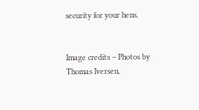security for your hens.


Image credits – Photos by Thomas Iversen,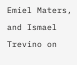Emiel Maters, and Ismael Trevino on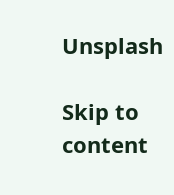Unsplash

Skip to content